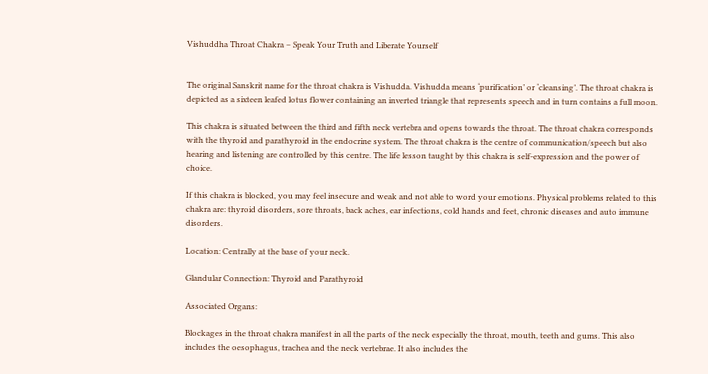Vishuddha Throat Chakra – Speak Your Truth and Liberate Yourself


The original Sanskrit name for the throat chakra is Vishudda. Vishudda means ‘purification’ or ‘cleansing’. The throat chakra is depicted as a sixteen leafed lotus flower containing an inverted triangle that represents speech and in turn contains a full moon.

This chakra is situated between the third and fifth neck vertebra and opens towards the throat. The throat chakra corresponds with the thyroid and parathyroid in the endocrine system. The throat chakra is the centre of communication/speech but also hearing and listening are controlled by this centre. The life lesson taught by this chakra is self-expression and the power of choice.

If this chakra is blocked, you may feel insecure and weak and not able to word your emotions. Physical problems related to this chakra are: thyroid disorders, sore throats, back aches, ear infections, cold hands and feet, chronic diseases and auto immune disorders.

Location: Centrally at the base of your neck.

Glandular Connection: Thyroid and Parathyroid

Associated Organs:

Blockages in the throat chakra manifest in all the parts of the neck especially the throat, mouth, teeth and gums. This also includes the oesophagus, trachea and the neck vertebrae. It also includes the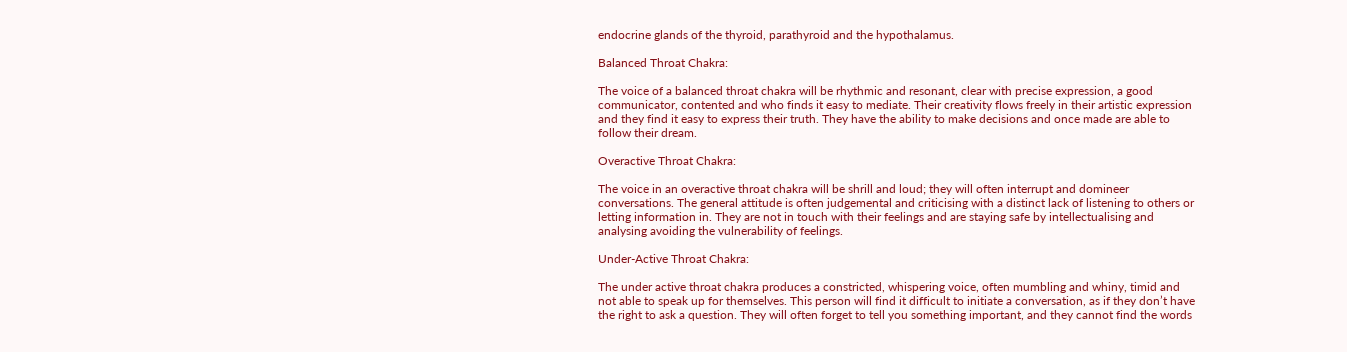endocrine glands of the thyroid, parathyroid and the hypothalamus.

Balanced Throat Chakra:

The voice of a balanced throat chakra will be rhythmic and resonant, clear with precise expression, a good communicator, contented and who finds it easy to mediate. Their creativity flows freely in their artistic expression and they find it easy to express their truth. They have the ability to make decisions and once made are able to follow their dream.

Overactive Throat Chakra:

The voice in an overactive throat chakra will be shrill and loud; they will often interrupt and domineer conversations. The general attitude is often judgemental and criticising with a distinct lack of listening to others or letting information in. They are not in touch with their feelings and are staying safe by intellectualising and analysing avoiding the vulnerability of feelings.

Under-Active Throat Chakra:

The under active throat chakra produces a constricted, whispering voice, often mumbling and whiny, timid and not able to speak up for themselves. This person will find it difficult to initiate a conversation, as if they don’t have the right to ask a question. They will often forget to tell you something important, and they cannot find the words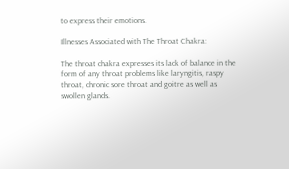to express their emotions.

Illnesses Associated with The Throat Chakra:

The throat chakra expresses its lack of balance in the form of any throat problems like laryngitis, raspy throat, chronic sore throat and goitre as well as swollen glands.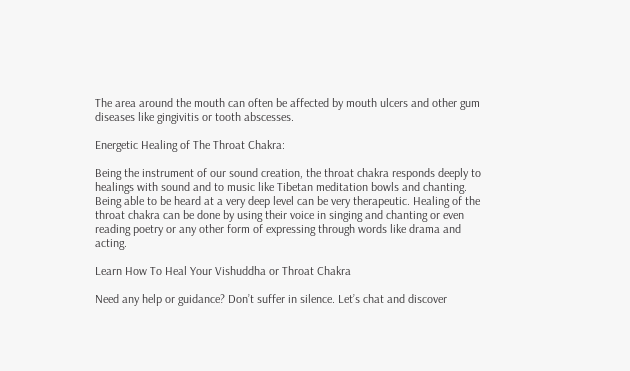The area around the mouth can often be affected by mouth ulcers and other gum diseases like gingivitis or tooth abscesses.

Energetic Healing of The Throat Chakra:

Being the instrument of our sound creation, the throat chakra responds deeply to healings with sound and to music like Tibetan meditation bowls and chanting. Being able to be heard at a very deep level can be very therapeutic. Healing of the throat chakra can be done by using their voice in singing and chanting or even reading poetry or any other form of expressing through words like drama and acting.

Learn How To Heal Your Vishuddha or Throat Chakra

Need any help or guidance? Don’t suffer in silence. Let’s chat and discover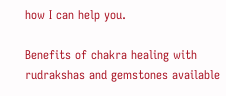how I can help you.

Benefits of chakra healing with rudrakshas and gemstones available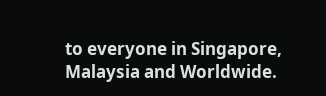to everyone in Singapore, Malaysia and Worldwide.